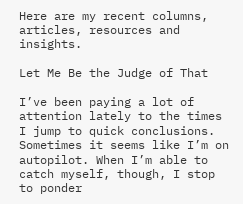Here are my recent columns, articles, resources and insights.

Let Me Be the Judge of That

I’ve been paying a lot of attention lately to the times I jump to quick conclusions. Sometimes it seems like I’m on autopilot. When I’m able to catch myself, though, I stop to ponder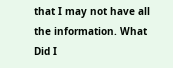that I may not have all the information. What Did I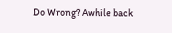Do Wrong? Awhile back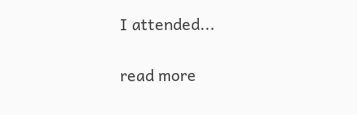I attended...

read more